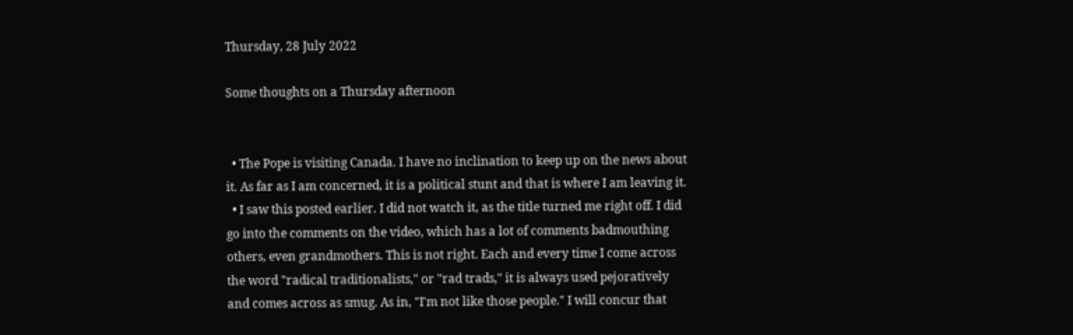Thursday, 28 July 2022

Some thoughts on a Thursday afternoon


  • The Pope is visiting Canada. I have no inclination to keep up on the news about it. As far as I am concerned, it is a political stunt and that is where I am leaving it.
  • I saw this posted earlier. I did not watch it, as the title turned me right off. I did go into the comments on the video, which has a lot of comments badmouthing others, even grandmothers. This is not right. Each and every time I come across the word "radical traditionalists," or "rad trads," it is always used pejoratively  and comes across as smug. As in, "I'm not like those people." I will concur that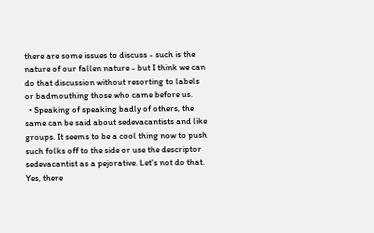there are some issues to discuss - such is the nature of our fallen nature - but I think we can do that discussion without resorting to labels or badmouthing those who came before us.
  • Speaking of speaking badly of others, the same can be said about sedevacantists and like groups. It seems to be a cool thing now to push such folks off to the side or use the descriptor sedevacantist as a pejorative. Let's not do that. Yes, there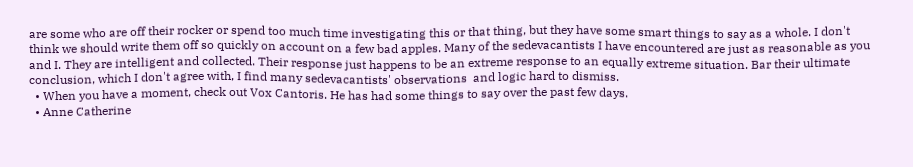are some who are off their rocker or spend too much time investigating this or that thing, but they have some smart things to say as a whole. I don't think we should write them off so quickly on account on a few bad apples. Many of the sedevacantists I have encountered are just as reasonable as you and I. They are intelligent and collected. Their response just happens to be an extreme response to an equally extreme situation. Bar their ultimate conclusion, which I don't agree with, I find many sedevacantists' observations  and logic hard to dismiss.
  • When you have a moment, check out Vox Cantoris. He has had some things to say over the past few days.
  • Anne Catherine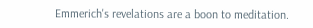Emmerich's revelations are a boon to meditation.